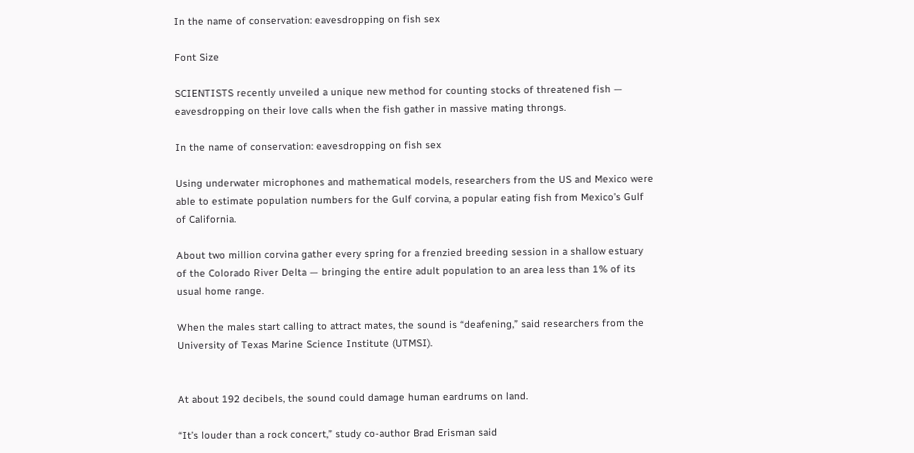In the name of conservation: eavesdropping on fish sex

Font Size

SCIENTISTS recently unveiled a unique new method for counting stocks of threatened fish — eavesdropping on their love calls when the fish gather in massive mating throngs.

In the name of conservation: eavesdropping on fish sex

Using underwater microphones and mathematical models, researchers from the US and Mexico were able to estimate population numbers for the Gulf corvina, a popular eating fish from Mexico’s Gulf of California.

About two million corvina gather every spring for a frenzied breeding session in a shallow estuary of the Colorado River Delta — bringing the entire adult population to an area less than 1% of its usual home range.

When the males start calling to attract mates, the sound is “deafening,” said researchers from the University of Texas Marine Science Institute (UTMSI).


At about 192 decibels, the sound could damage human eardrums on land.

“It’s louder than a rock concert,” study co-author Brad Erisman said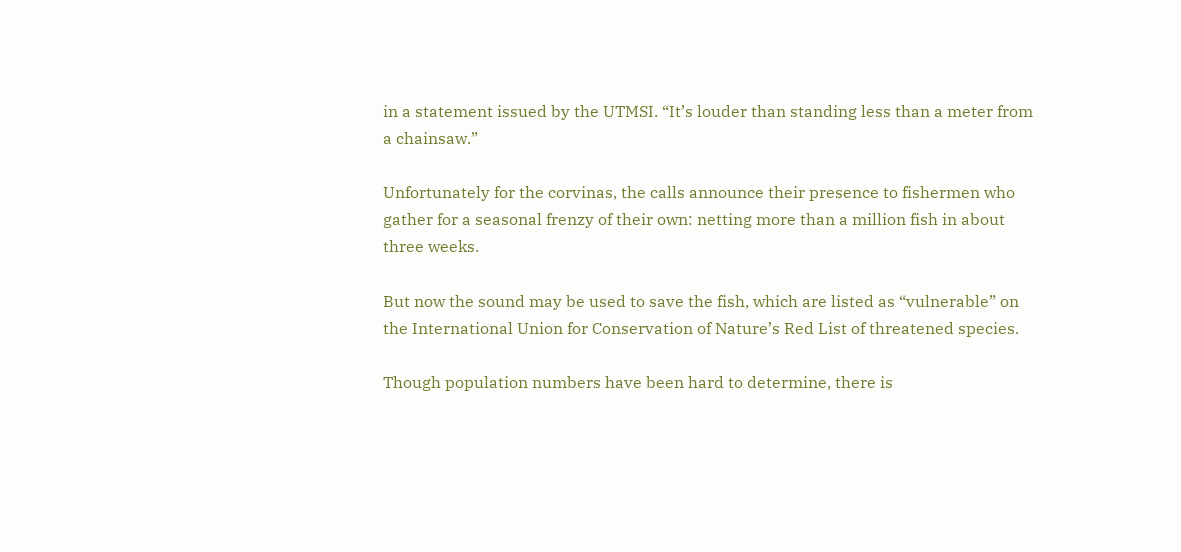in a statement issued by the UTMSI. “It’s louder than standing less than a meter from a chainsaw.”

Unfortunately for the corvinas, the calls announce their presence to fishermen who gather for a seasonal frenzy of their own: netting more than a million fish in about three weeks.

But now the sound may be used to save the fish, which are listed as “vulnerable” on the International Union for Conservation of Nature’s Red List of threatened species.

Though population numbers have been hard to determine, there is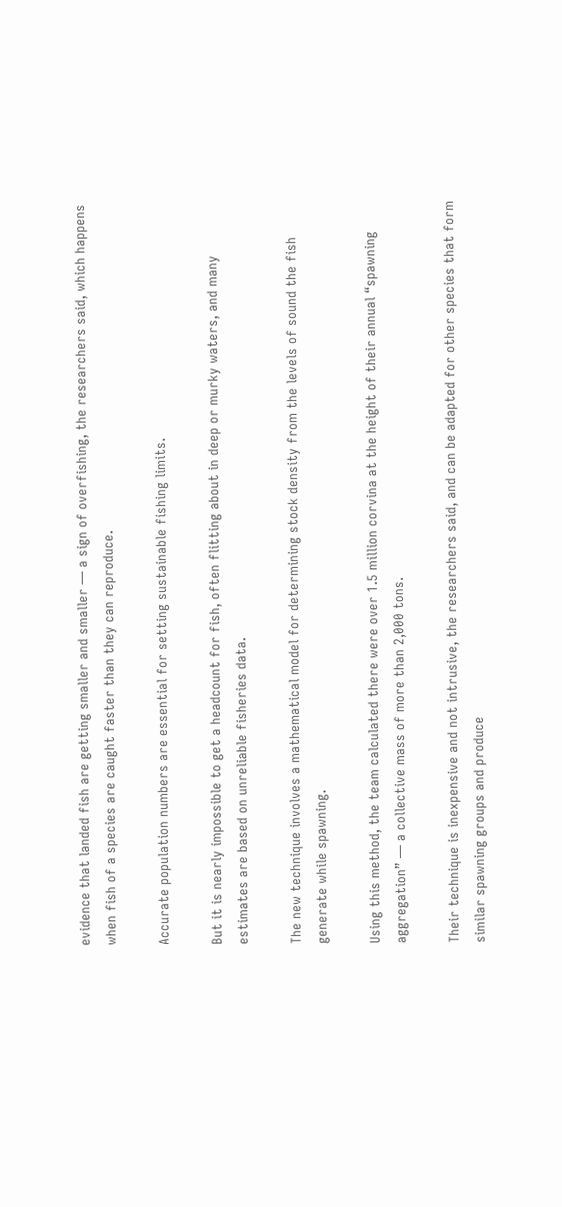evidence that landed fish are getting smaller and smaller — a sign of overfishing, the researchers said, which happens when fish of a species are caught faster than they can reproduce.

Accurate population numbers are essential for setting sustainable fishing limits.

But it is nearly impossible to get a headcount for fish, often flitting about in deep or murky waters, and many estimates are based on unreliable fisheries data.

The new technique involves a mathematical model for determining stock density from the levels of sound the fish generate while spawning.

Using this method, the team calculated there were over 1.5 million corvina at the height of their annual “spawning aggregation” — a collective mass of more than 2,000 tons.

Their technique is inexpensive and not intrusive, the researchers said, and can be adapted for other species that form similar spawning groups and produce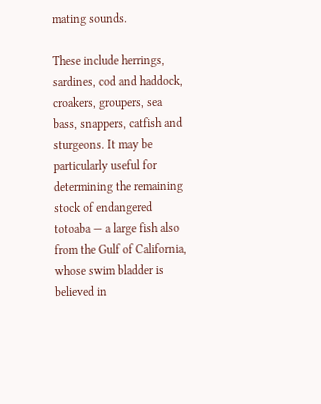mating sounds.

These include herrings, sardines, cod and haddock, croakers, groupers, sea bass, snappers, catfish and sturgeons. It may be particularly useful for determining the remaining stock of endangered totoaba — a large fish also from the Gulf of California, whose swim bladder is believed in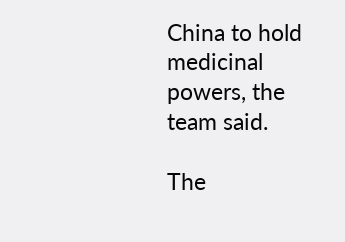China to hold medicinal powers, the team said.

The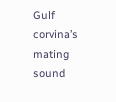Gulf corvina’s mating sound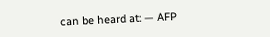can be heard at: — AFP